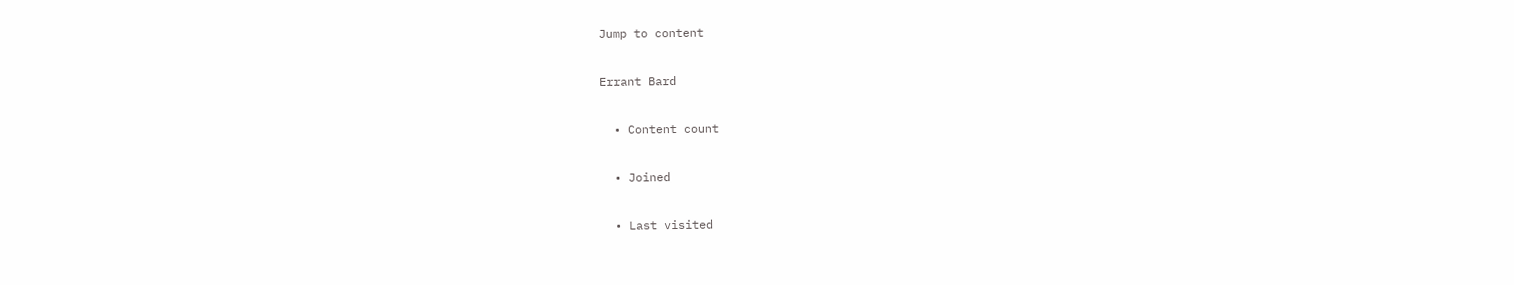Jump to content

Errant Bard

  • Content count

  • Joined

  • Last visited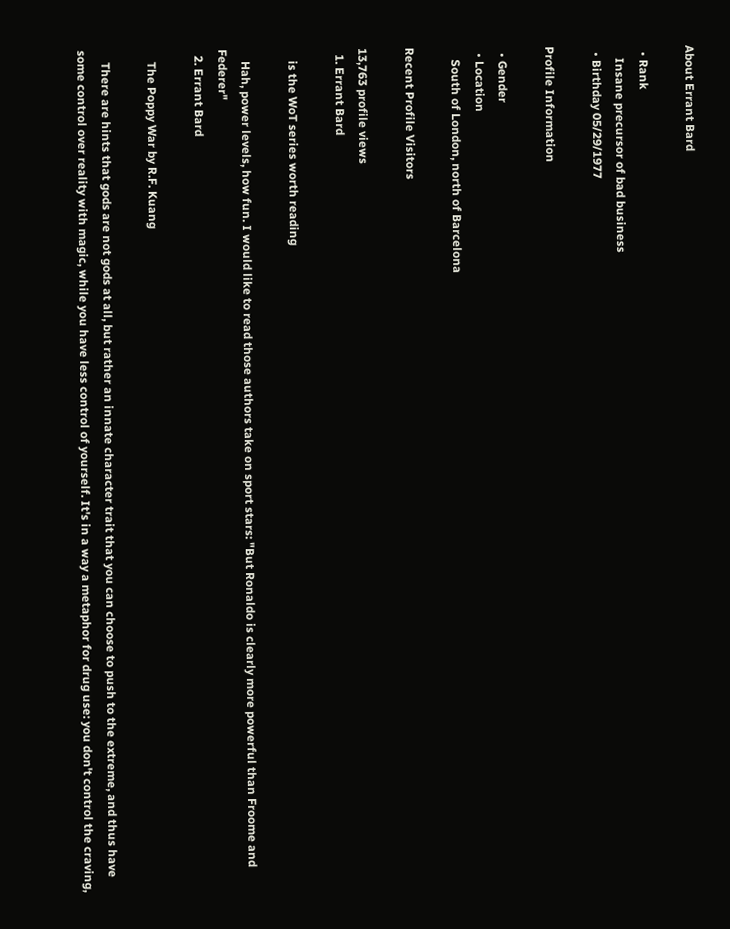About Errant Bard

  • Rank
    Insane precursor of bad business
  • Birthday 05/29/1977

Profile Information

  • Gender
  • Location
    South of London, north of Barcelona

Recent Profile Visitors

13,763 profile views
  1. Errant Bard

    is the WoT series worth reading

    Hah, power levels, how fun. I would like to read those authors take on sport stars: "But Ronaldo is clearly more powerful than Froome and Federer"
  2. Errant Bard

    The Poppy War by R.F. Kuang

    There are hints that gods are not gods at all, but rather an innate character trait that you can choose to push to the extreme, and thus have some control over reality with magic, while you have less control of yourself. It's in a way a metaphor for drug use: you don't control the craving,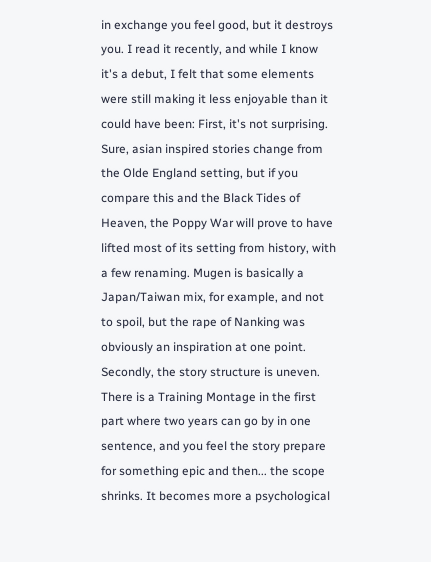in exchange you feel good, but it destroys you. I read it recently, and while I know it's a debut, I felt that some elements were still making it less enjoyable than it could have been: First, it's not surprising. Sure, asian inspired stories change from the Olde England setting, but if you compare this and the Black Tides of Heaven, the Poppy War will prove to have lifted most of its setting from history, with a few renaming. Mugen is basically a Japan/Taiwan mix, for example, and not to spoil, but the rape of Nanking was obviously an inspiration at one point. Secondly, the story structure is uneven. There is a Training Montage in the first part where two years can go by in one sentence, and you feel the story prepare for something epic and then... the scope shrinks. It becomes more a psychological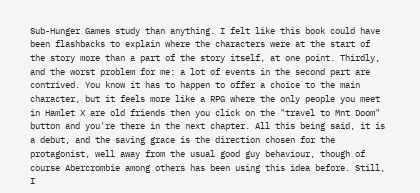Sub-Hunger Games study than anything. I felt like this book could have been flashbacks to explain where the characters were at the start of the story more than a part of the story itself, at one point. Thirdly, and the worst problem for me: a lot of events in the second part are contrived. You know it has to happen to offer a choice to the main character, but it feels more like a RPG where the only people you meet in Hamlet X are old friends then you click on the "travel to Mnt Doom" button and you're there in the next chapter. All this being said, it is a debut, and the saving grace is the direction chosen for the protagonist, well away from the usual good guy behaviour, though of course Abercrombie among others has been using this idea before. Still, I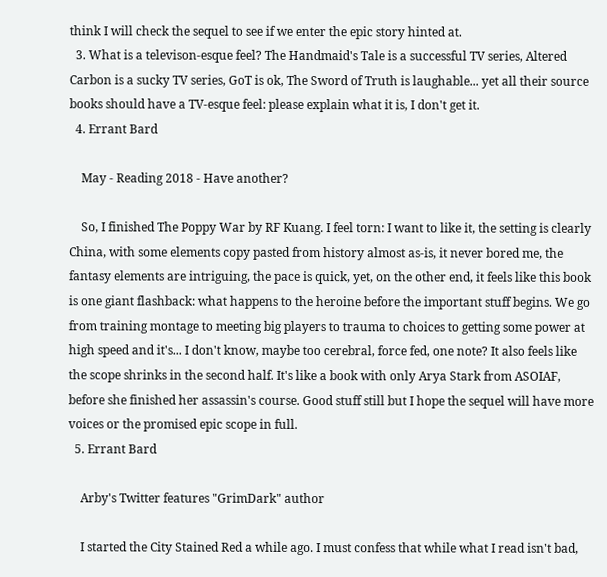think I will check the sequel to see if we enter the epic story hinted at.
  3. What is a televison-esque feel? The Handmaid's Tale is a successful TV series, Altered Carbon is a sucky TV series, GoT is ok, The Sword of Truth is laughable... yet all their source books should have a TV-esque feel: please explain what it is, I don't get it.
  4. Errant Bard

    May - Reading 2018 - Have another?

    So, I finished The Poppy War by RF Kuang. I feel torn: I want to like it, the setting is clearly China, with some elements copy pasted from history almost as-is, it never bored me, the fantasy elements are intriguing, the pace is quick, yet, on the other end, it feels like this book is one giant flashback: what happens to the heroine before the important stuff begins. We go from training montage to meeting big players to trauma to choices to getting some power at high speed and it's... I don't know, maybe too cerebral, force fed, one note? It also feels like the scope shrinks in the second half. It's like a book with only Arya Stark from ASOIAF, before she finished her assassin's course. Good stuff still but I hope the sequel will have more voices or the promised epic scope in full.
  5. Errant Bard

    Arby's Twitter features "GrimDark" author

    I started the City Stained Red a while ago. I must confess that while what I read isn't bad,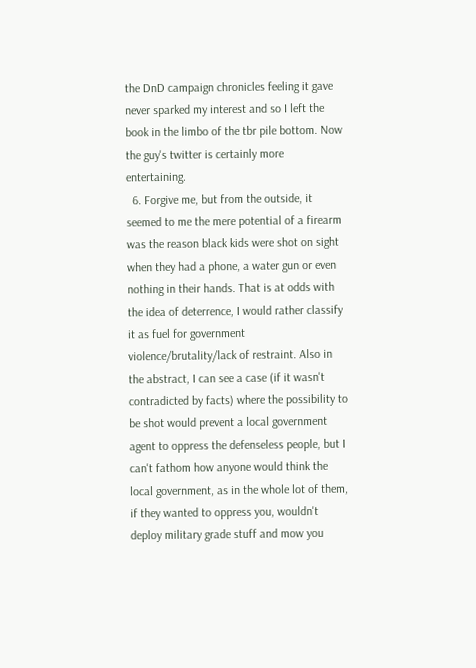the DnD campaign chronicles feeling it gave never sparked my interest and so I left the book in the limbo of the tbr pile bottom. Now the guy's twitter is certainly more entertaining.
  6. Forgive me, but from the outside, it seemed to me the mere potential of a firearm was the reason black kids were shot on sight when they had a phone, a water gun or even nothing in their hands. That is at odds with the idea of deterrence, I would rather classify it as fuel for government violence/brutality/lack of restraint. Also in the abstract, I can see a case (if it wasn't contradicted by facts) where the possibility to be shot would prevent a local government agent to oppress the defenseless people, but I can't fathom how anyone would think the local government, as in the whole lot of them, if they wanted to oppress you, wouldn't deploy military grade stuff and mow you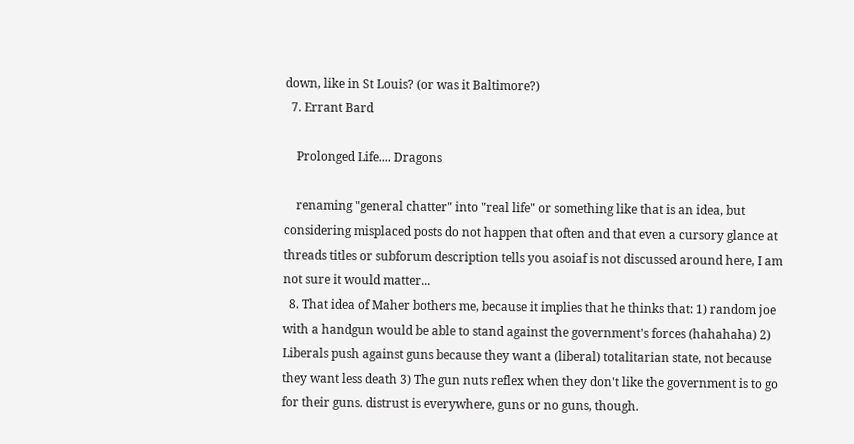down, like in St Louis? (or was it Baltimore?)
  7. Errant Bard

    Prolonged Life.... Dragons

    renaming "general chatter" into "real life" or something like that is an idea, but considering misplaced posts do not happen that often and that even a cursory glance at threads titles or subforum description tells you asoiaf is not discussed around here, I am not sure it would matter...
  8. That idea of Maher bothers me, because it implies that he thinks that: 1) random joe with a handgun would be able to stand against the government's forces (hahahaha) 2) Liberals push against guns because they want a (liberal) totalitarian state, not because they want less death 3) The gun nuts reflex when they don't like the government is to go for their guns. distrust is everywhere, guns or no guns, though.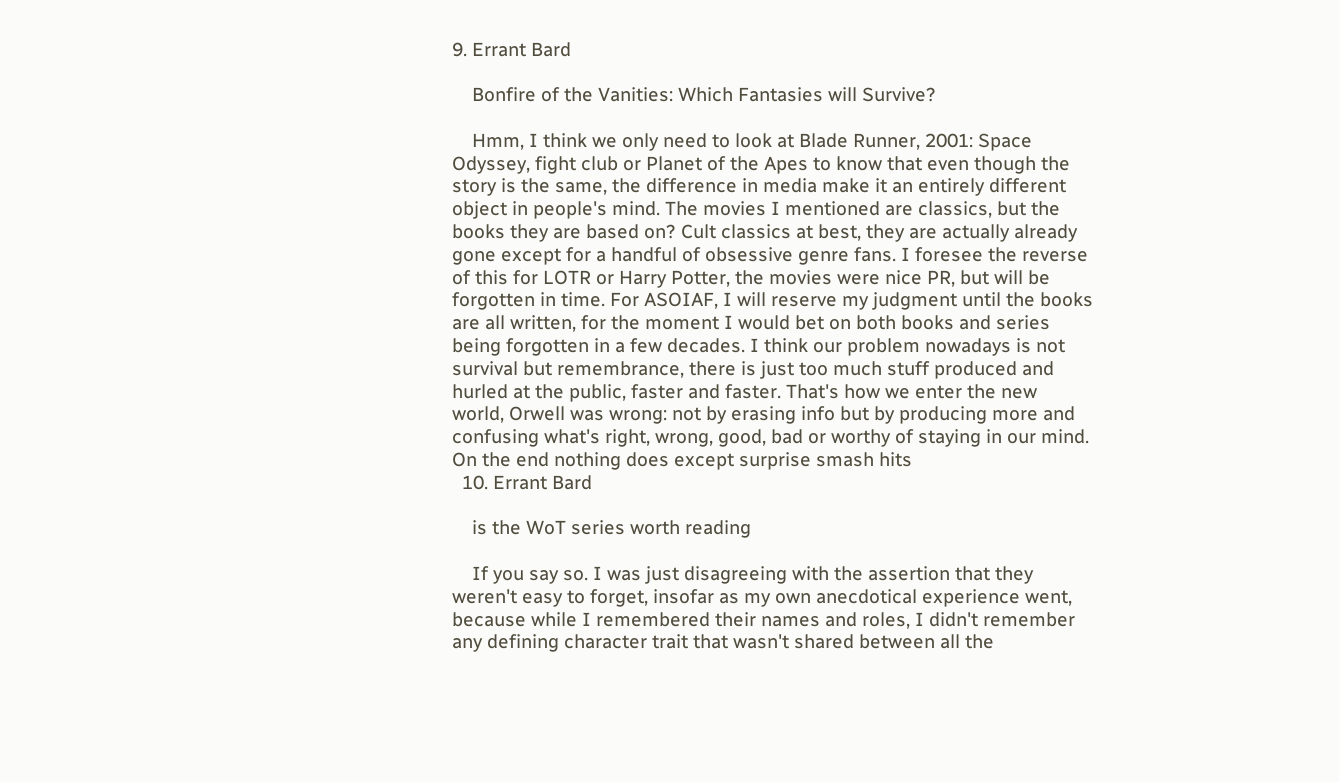9. Errant Bard

    Bonfire of the Vanities: Which Fantasies will Survive?

    Hmm, I think we only need to look at Blade Runner, 2001: Space Odyssey, fight club or Planet of the Apes to know that even though the story is the same, the difference in media make it an entirely different object in people's mind. The movies I mentioned are classics, but the books they are based on? Cult classics at best, they are actually already gone except for a handful of obsessive genre fans. I foresee the reverse of this for LOTR or Harry Potter, the movies were nice PR, but will be forgotten in time. For ASOIAF, I will reserve my judgment until the books are all written, for the moment I would bet on both books and series being forgotten in a few decades. I think our problem nowadays is not survival but remembrance, there is just too much stuff produced and hurled at the public, faster and faster. That's how we enter the new world, Orwell was wrong: not by erasing info but by producing more and confusing what's right, wrong, good, bad or worthy of staying in our mind. On the end nothing does except surprise smash hits
  10. Errant Bard

    is the WoT series worth reading

    If you say so. I was just disagreeing with the assertion that they weren't easy to forget, insofar as my own anecdotical experience went, because while I remembered their names and roles, I didn't remember any defining character trait that wasn't shared between all the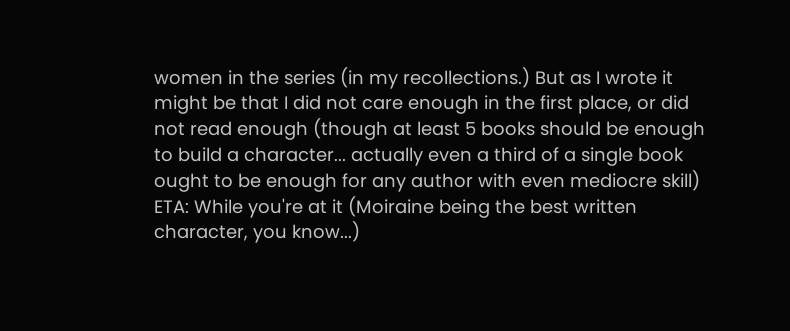women in the series (in my recollections.) But as I wrote it might be that I did not care enough in the first place, or did not read enough (though at least 5 books should be enough to build a character... actually even a third of a single book ought to be enough for any author with even mediocre skill) ETA: While you're at it (Moiraine being the best written character, you know...)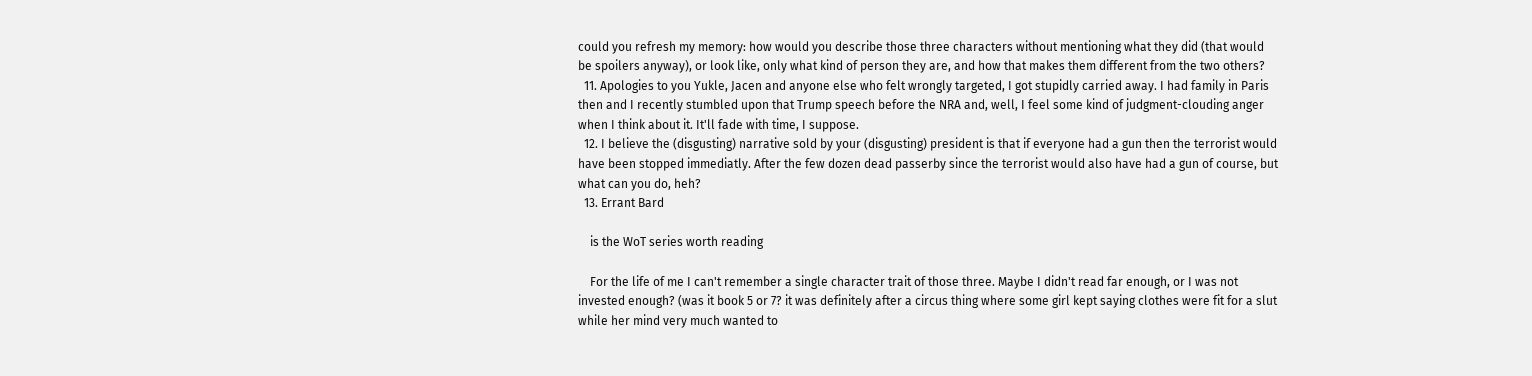could you refresh my memory: how would you describe those three characters without mentioning what they did (that would be spoilers anyway), or look like, only what kind of person they are, and how that makes them different from the two others?
  11. Apologies to you Yukle, Jacen and anyone else who felt wrongly targeted, I got stupidly carried away. I had family in Paris then and I recently stumbled upon that Trump speech before the NRA and, well, I feel some kind of judgment-clouding anger when I think about it. It'll fade with time, I suppose.
  12. I believe the (disgusting) narrative sold by your (disgusting) president is that if everyone had a gun then the terrorist would have been stopped immediatly. After the few dozen dead passerby since the terrorist would also have had a gun of course, but what can you do, heh?
  13. Errant Bard

    is the WoT series worth reading

    For the life of me I can't remember a single character trait of those three. Maybe I didn't read far enough, or I was not invested enough? (was it book 5 or 7? it was definitely after a circus thing where some girl kept saying clothes were fit for a slut while her mind very much wanted to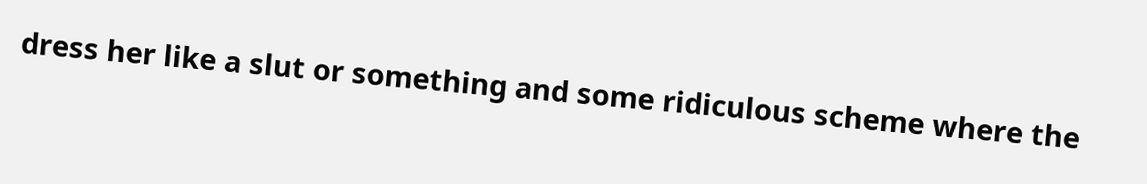dress her like a slut or something and some ridiculous scheme where the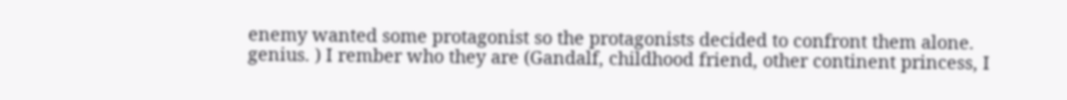enemy wanted some protagonist so the protagonists decided to confront them alone. genius. ) I rember who they are (Gandalf, childhood friend, other continent princess, I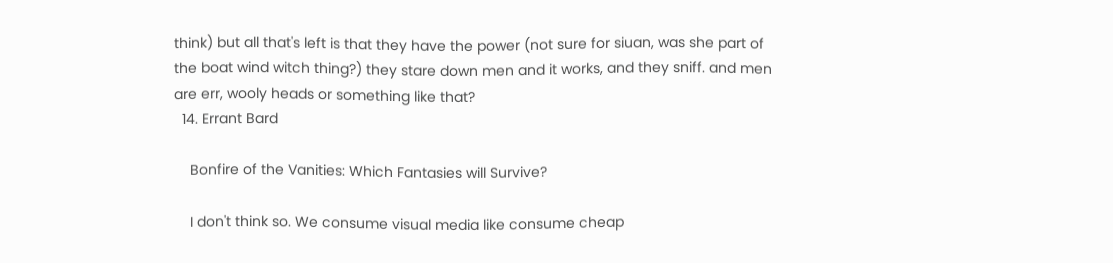think) but all that's left is that they have the power (not sure for siuan, was she part of the boat wind witch thing?) they stare down men and it works, and they sniff. and men are err, wooly heads or something like that?
  14. Errant Bard

    Bonfire of the Vanities: Which Fantasies will Survive?

    I don't think so. We consume visual media like consume cheap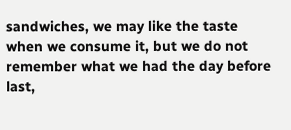sandwiches, we may like the taste when we consume it, but we do not remember what we had the day before last,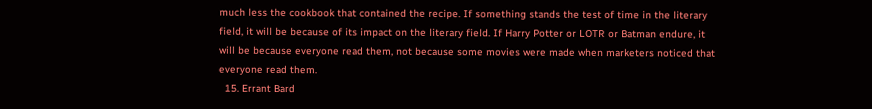much less the cookbook that contained the recipe. If something stands the test of time in the literary field, it will be because of its impact on the literary field. If Harry Potter or LOTR or Batman endure, it will be because everyone read them, not because some movies were made when marketers noticed that everyone read them.
  15. Errant Bard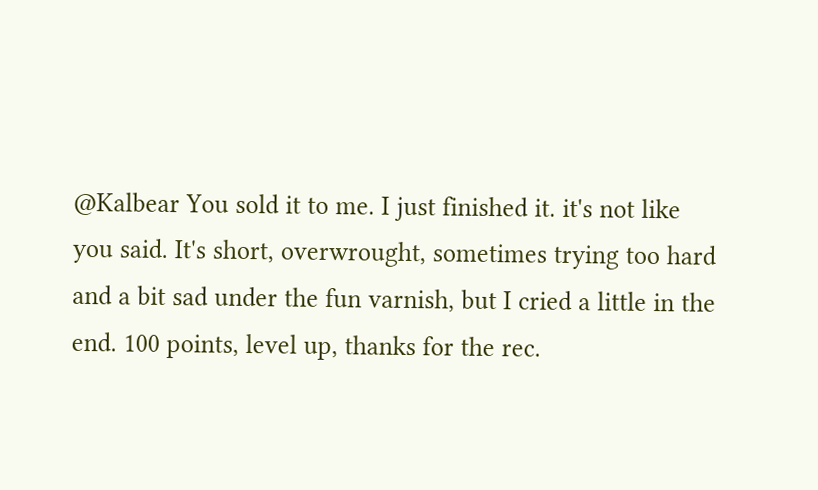@Kalbear You sold it to me. I just finished it. it's not like you said. It's short, overwrought, sometimes trying too hard and a bit sad under the fun varnish, but I cried a little in the end. 100 points, level up, thanks for the rec.